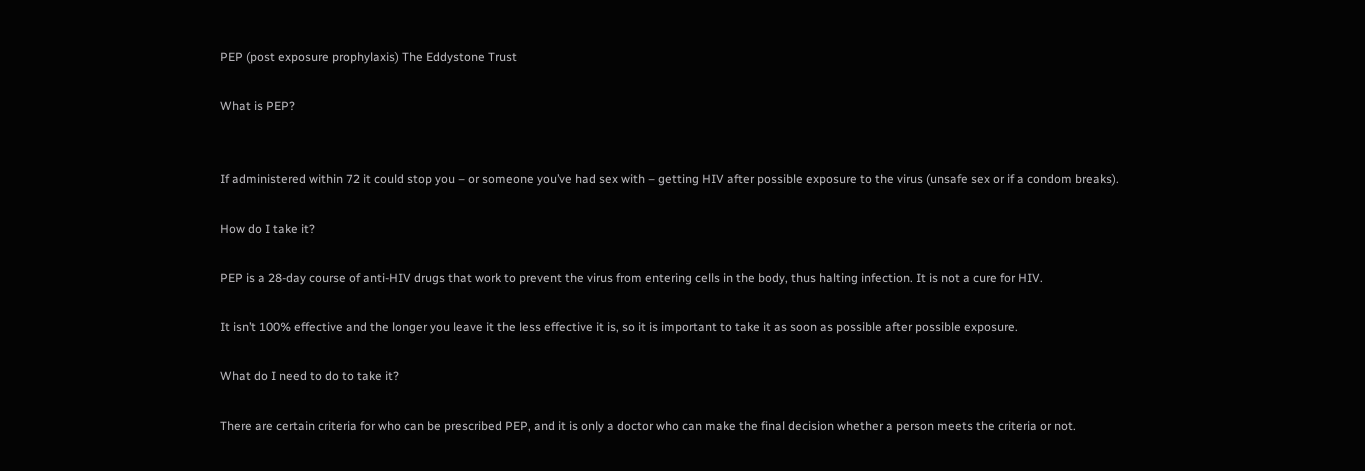PEP (post exposure prophylaxis) The Eddystone Trust

What is PEP?


If administered within 72 it could stop you – or someone you’ve had sex with – getting HIV after possible exposure to the virus (unsafe sex or if a condom breaks).

How do I take it?

PEP is a 28-day course of anti-HIV drugs that work to prevent the virus from entering cells in the body, thus halting infection. It is not a cure for HIV.

It isn’t 100% effective and the longer you leave it the less effective it is, so it is important to take it as soon as possible after possible exposure.

What do I need to do to take it?

There are certain criteria for who can be prescribed PEP, and it is only a doctor who can make the final decision whether a person meets the criteria or not.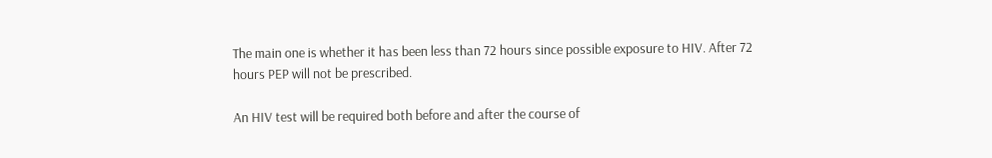The main one is whether it has been less than 72 hours since possible exposure to HIV. After 72 hours PEP will not be prescribed.

An HIV test will be required both before and after the course of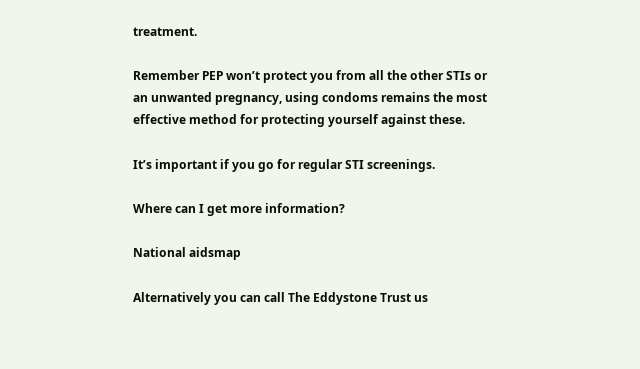treatment.

Remember PEP won’t protect you from all the other STIs or an unwanted pregnancy, using condoms remains the most effective method for protecting yourself against these.

It’s important if you go for regular STI screenings.

Where can I get more information?

National aidsmap

Alternatively you can call The Eddystone Trust us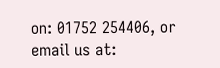on: 01752 254406, or email us at: